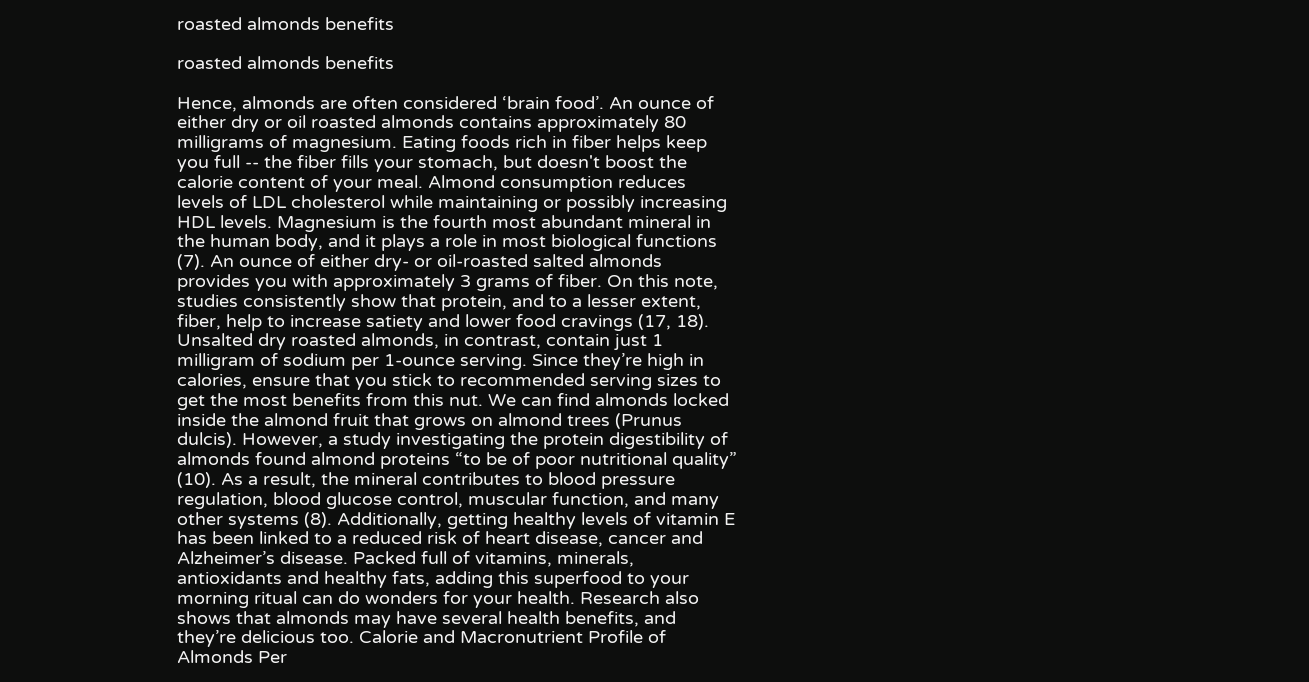roasted almonds benefits

roasted almonds benefits

Hence, almonds are often considered ‘brain food’. An ounce of either dry or oil roasted almonds contains approximately 80 milligrams of magnesium. Eating foods rich in fiber helps keep you full -- the fiber fills your stomach, but doesn't boost the calorie content of your meal. Almond consumption reduces levels of LDL cholesterol while maintaining or possibly increasing HDL levels. Magnesium is the fourth most abundant mineral in the human body, and it plays a role in most biological functions (7). An ounce of either dry- or oil-roasted salted almonds provides you with approximately 3 grams of fiber. On this note, studies consistently show that protein, and to a lesser extent, fiber, help to increase satiety and lower food cravings (17, 18). Unsalted dry roasted almonds, in contrast, contain just 1 milligram of sodium per 1-ounce serving. Since they’re high in calories, ensure that you stick to recommended serving sizes to get the most benefits from this nut. We can find almonds locked inside the almond fruit that grows on almond trees (Prunus dulcis). However, a study investigating the protein digestibility of almonds found almond proteins “to be of poor nutritional quality” (10). As a result, the mineral contributes to blood pressure regulation, blood glucose control, muscular function, and many other systems (8). Additionally, getting healthy levels of vitamin E has been linked to a reduced risk of heart disease, cancer and Alzheimer’s disease. Packed full of vitamins, minerals, antioxidants and healthy fats, adding this superfood to your morning ritual can do wonders for your health. Research also shows that almonds may have several health benefits, and they’re delicious too. Calorie and Macronutrient Profile of Almonds Per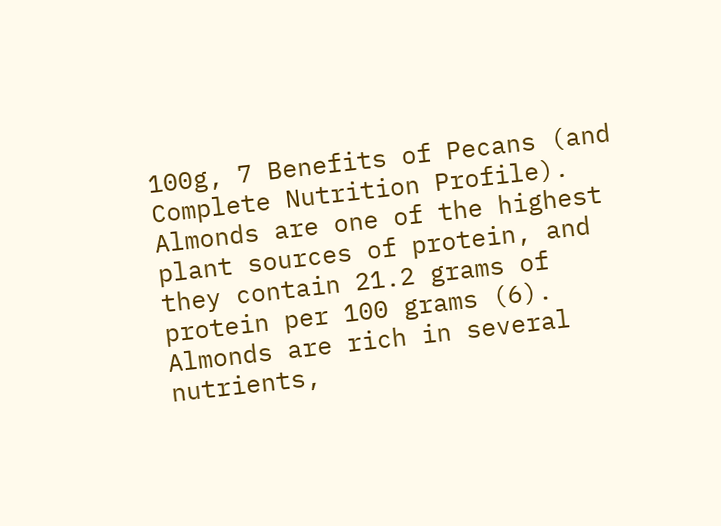100g, 7 Benefits of Pecans (and Complete Nutrition Profile). Almonds are one of the highest plant sources of protein, and they contain 21.2 grams of protein per 100 grams (6). Almonds are rich in several nutrients,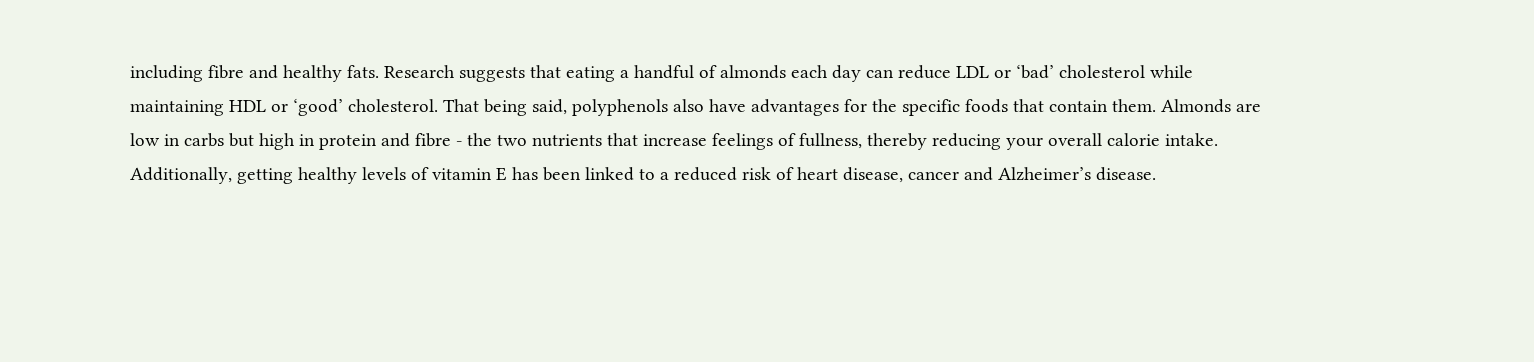including fibre and healthy fats. Research suggests that eating a handful of almonds each day can reduce LDL or ‘bad’ cholesterol while maintaining HDL or ‘good’ cholesterol. That being said, polyphenols also have advantages for the specific foods that contain them. Almonds are low in carbs but high in protein and fibre - the two nutrients that increase feelings of fullness, thereby reducing your overall calorie intake. Additionally, getting healthy levels of vitamin E has been linked to a reduced risk of heart disease, cancer and Alzheimer’s disease.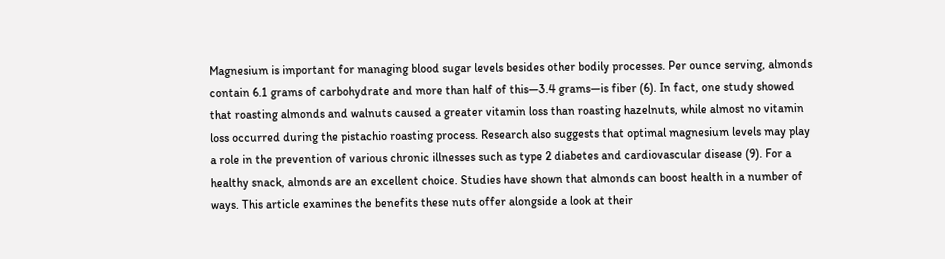Magnesium is important for managing blood sugar levels besides other bodily processes. Per ounce serving, almonds contain 6.1 grams of carbohydrate and more than half of this—3.4 grams—is fiber (6). In fact, one study showed that roasting almonds and walnuts caused a greater vitamin loss than roasting hazelnuts, while almost no vitamin loss occurred during the pistachio roasting process. Research also suggests that optimal magnesium levels may play a role in the prevention of various chronic illnesses such as type 2 diabetes and cardiovascular disease (9). For a healthy snack, almonds are an excellent choice. Studies have shown that almonds can boost health in a number of ways. This article examines the benefits these nuts offer alongside a look at their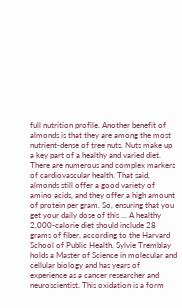full nutrition profile. Another benefit of almonds is that they are among the most nutrient-dense of tree nuts. Nuts make up a key part of a healthy and varied diet. There are numerous and complex markers of cardiovascular health. That said, almonds still offer a good variety of amino acids, and they offer a high amount of protein per gram. So, ensuring that you get your daily dose of this … A healthy 2,000-calorie diet should include 28 grams of fiber, according to the Harvard School of Public Health. Sylvie Tremblay holds a Master of Science in molecular and cellular biology and has years of experience as a cancer researcher and neuroscientist. This oxidation is a form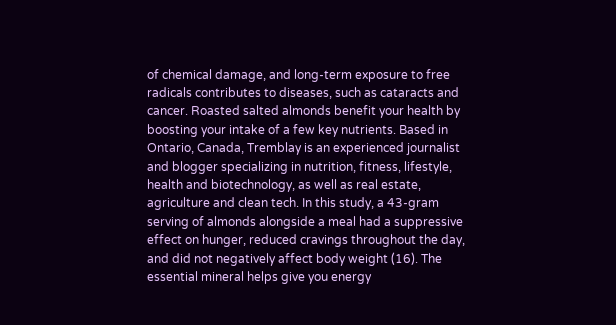of chemical damage, and long-term exposure to free radicals contributes to diseases, such as cataracts and cancer. Roasted salted almonds benefit your health by boosting your intake of a few key nutrients. Based in Ontario, Canada, Tremblay is an experienced journalist and blogger specializing in nutrition, fitness, lifestyle, health and biotechnology, as well as real estate, agriculture and clean tech. In this study, a 43-gram serving of almonds alongside a meal had a suppressive effect on hunger, reduced cravings throughout the day, and did not negatively affect body weight (16). The essential mineral helps give you energy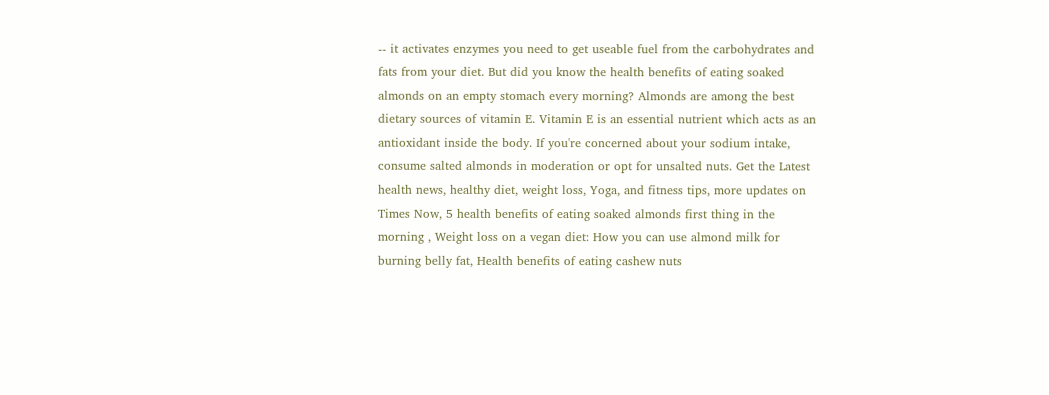-- it activates enzymes you need to get useable fuel from the carbohydrates and fats from your diet. But did you know the health benefits of eating soaked almonds on an empty stomach every morning? Almonds are among the best dietary sources of vitamin E. Vitamin E is an essential nutrient which acts as an antioxidant inside the body. If you're concerned about your sodium intake, consume salted almonds in moderation or opt for unsalted nuts. Get the Latest health news, healthy diet, weight loss, Yoga, and fitness tips, more updates on Times Now, 5 health benefits of eating soaked almonds first thing in the morning , Weight loss on a vegan diet: How you can use almond milk for burning belly fat, Health benefits of eating cashew nuts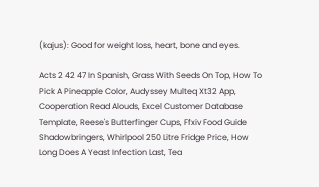(kajus): Good for weight loss, heart, bone and eyes.

Acts 2 42 47 In Spanish, Grass With Seeds On Top, How To Pick A Pineapple Color, Audyssey Multeq Xt32 App, Cooperation Read Alouds, Excel Customer Database Template, Reese's Butterfinger Cups, Ffxiv Food Guide Shadowbringers, Whirlpool 250 Litre Fridge Price, How Long Does A Yeast Infection Last, Tea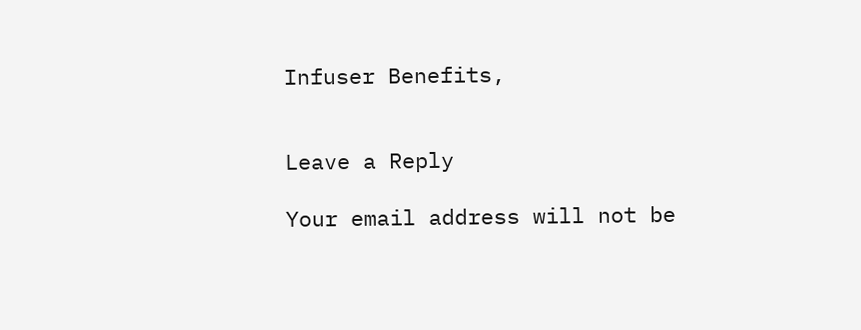Infuser Benefits,


Leave a Reply

Your email address will not be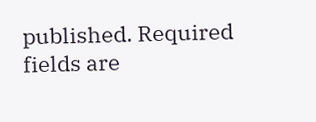published. Required fields are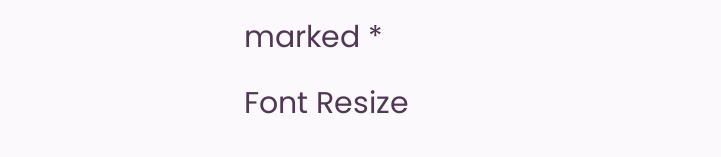marked *

Font Resize